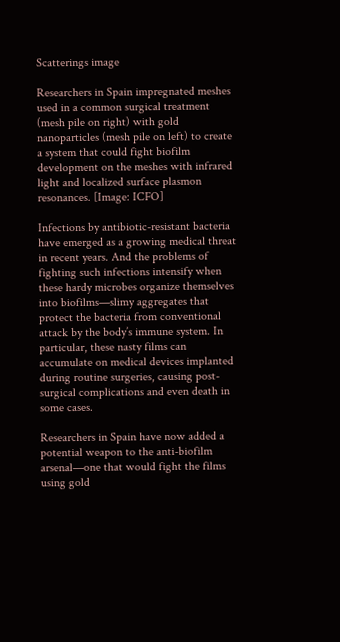Scatterings image

Researchers in Spain impregnated meshes used in a common surgical treatment (mesh pile on right) with gold nanoparticles (mesh pile on left) to create a system that could fight biofilm development on the meshes with infrared light and localized surface plasmon resonances. [Image: ICFO]

Infections by antibiotic-resistant bacteria have emerged as a growing medical threat in recent years. And the problems of fighting such infections intensify when these hardy microbes organize themselves into biofilms—slimy aggregates that protect the bacteria from conventional attack by the body’s immune system. In particular, these nasty films can accumulate on medical devices implanted during routine surgeries, causing post-surgical complications and even death in some cases.

Researchers in Spain have now added a potential weapon to the anti-biofilm arsenal—one that would fight the films using gold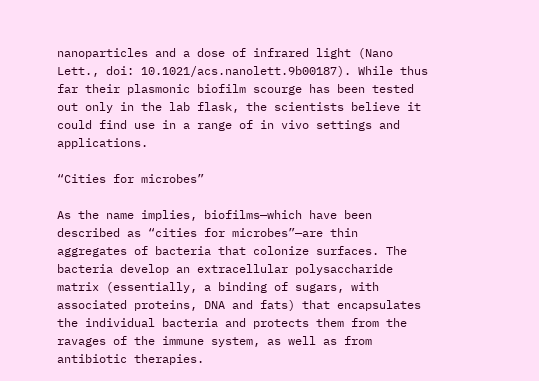nanoparticles and a dose of infrared light (Nano Lett., doi: 10.1021/acs.nanolett.9b00187). While thus far their plasmonic biofilm scourge has been tested out only in the lab flask, the scientists believe it could find use in a range of in vivo settings and applications.

“Cities for microbes”

As the name implies, biofilms—which have been described as “cities for microbes”—are thin aggregates of bacteria that colonize surfaces. The bacteria develop an extracellular polysaccharide matrix (essentially, a binding of sugars, with associated proteins, DNA and fats) that encapsulates the individual bacteria and protects them from the ravages of the immune system, as well as from antibiotic therapies.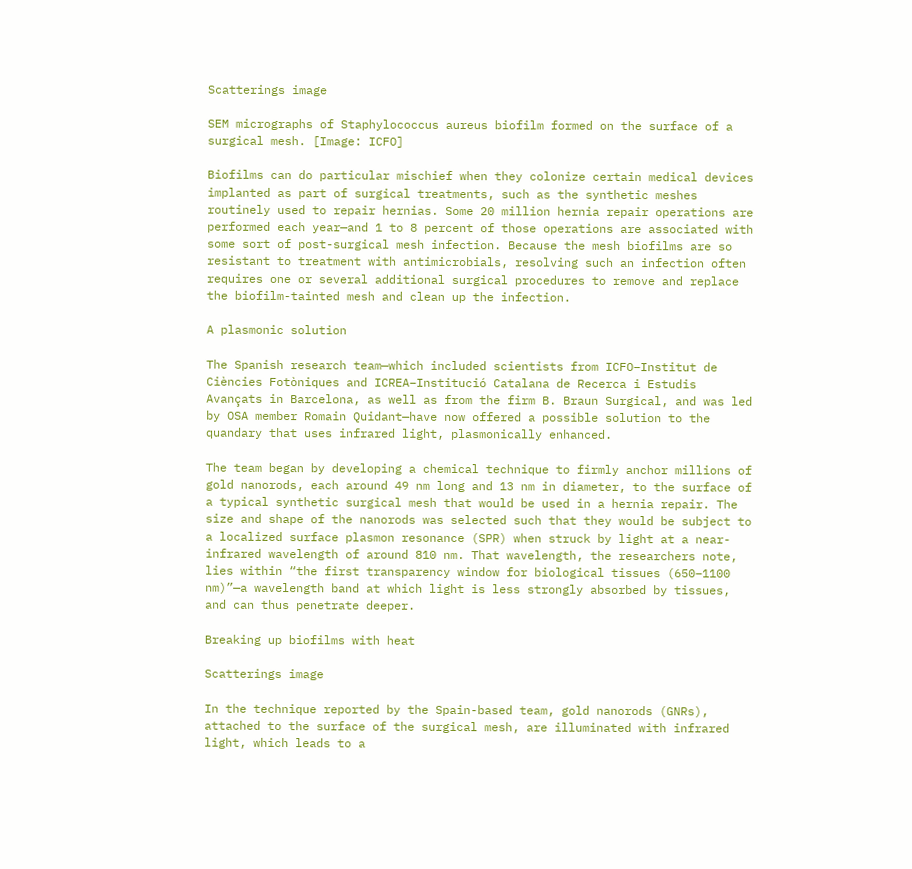Scatterings image

SEM micrographs of Staphylococcus aureus biofilm formed on the surface of a surgical mesh. [Image: ICFO]

Biofilms can do particular mischief when they colonize certain medical devices implanted as part of surgical treatments, such as the synthetic meshes routinely used to repair hernias. Some 20 million hernia repair operations are performed each year—and 1 to 8 percent of those operations are associated with some sort of post-surgical mesh infection. Because the mesh biofilms are so resistant to treatment with antimicrobials, resolving such an infection often requires one or several additional surgical procedures to remove and replace the biofilm-tainted mesh and clean up the infection.

A plasmonic solution

The Spanish research team—which included scientists from ICFO–Institut de Ciències Fotòniques and ICREA–Institució Catalana de Recerca i Estudis Avançats in Barcelona, as well as from the firm B. Braun Surgical, and was led by OSA member Romain Quidant—have now offered a possible solution to the quandary that uses infrared light, plasmonically enhanced.

The team began by developing a chemical technique to firmly anchor millions of gold nanorods, each around 49 nm long and 13 nm in diameter, to the surface of a typical synthetic surgical mesh that would be used in a hernia repair. The size and shape of the nanorods was selected such that they would be subject to a localized surface plasmon resonance (SPR) when struck by light at a near-infrared wavelength of around 810 nm. That wavelength, the researchers note, lies within “the first transparency window for biological tissues (650–1100 nm)”—a wavelength band at which light is less strongly absorbed by tissues, and can thus penetrate deeper.

Breaking up biofilms with heat

Scatterings image

In the technique reported by the Spain-based team, gold nanorods (GNRs), attached to the surface of the surgical mesh, are illuminated with infrared light, which leads to a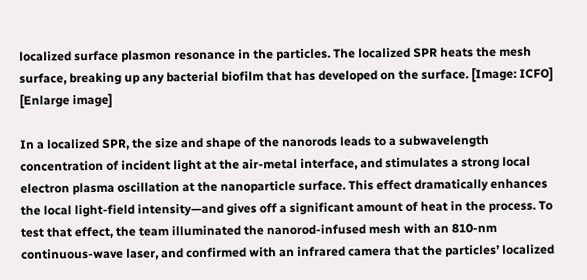localized surface plasmon resonance in the particles. The localized SPR heats the mesh surface, breaking up any bacterial biofilm that has developed on the surface. [Image: ICFO] [Enlarge image]

In a localized SPR, the size and shape of the nanorods leads to a subwavelength concentration of incident light at the air-metal interface, and stimulates a strong local electron plasma oscillation at the nanoparticle surface. This effect dramatically enhances the local light-field intensity—and gives off a significant amount of heat in the process. To test that effect, the team illuminated the nanorod-infused mesh with an 810-nm continuous-wave laser, and confirmed with an infrared camera that the particles’ localized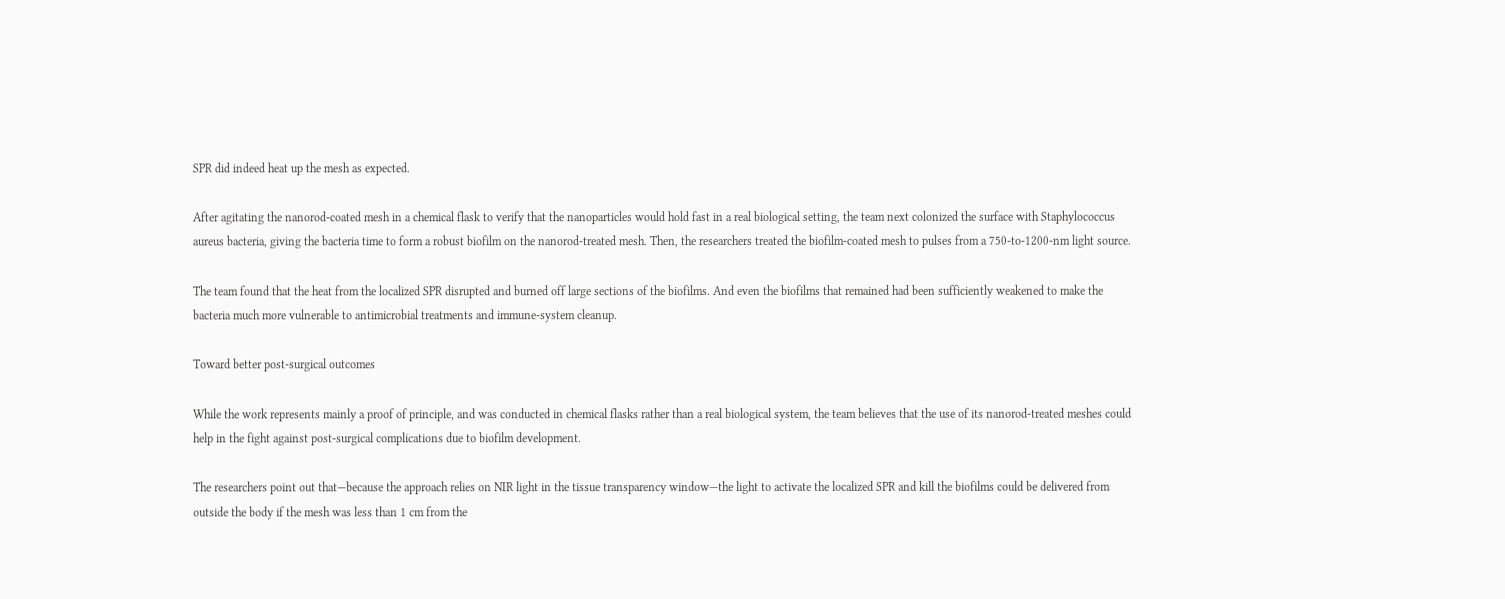SPR did indeed heat up the mesh as expected.

After agitating the nanorod-coated mesh in a chemical flask to verify that the nanoparticles would hold fast in a real biological setting, the team next colonized the surface with Staphylococcus aureus bacteria, giving the bacteria time to form a robust biofilm on the nanorod-treated mesh. Then, the researchers treated the biofilm-coated mesh to pulses from a 750-to-1200-nm light source.

The team found that the heat from the localized SPR disrupted and burned off large sections of the biofilms. And even the biofilms that remained had been sufficiently weakened to make the bacteria much more vulnerable to antimicrobial treatments and immune-system cleanup.

Toward better post-surgical outcomes

While the work represents mainly a proof of principle, and was conducted in chemical flasks rather than a real biological system, the team believes that the use of its nanorod-treated meshes could help in the fight against post-surgical complications due to biofilm development.

The researchers point out that—because the approach relies on NIR light in the tissue transparency window—the light to activate the localized SPR and kill the biofilms could be delivered from outside the body if the mesh was less than 1 cm from the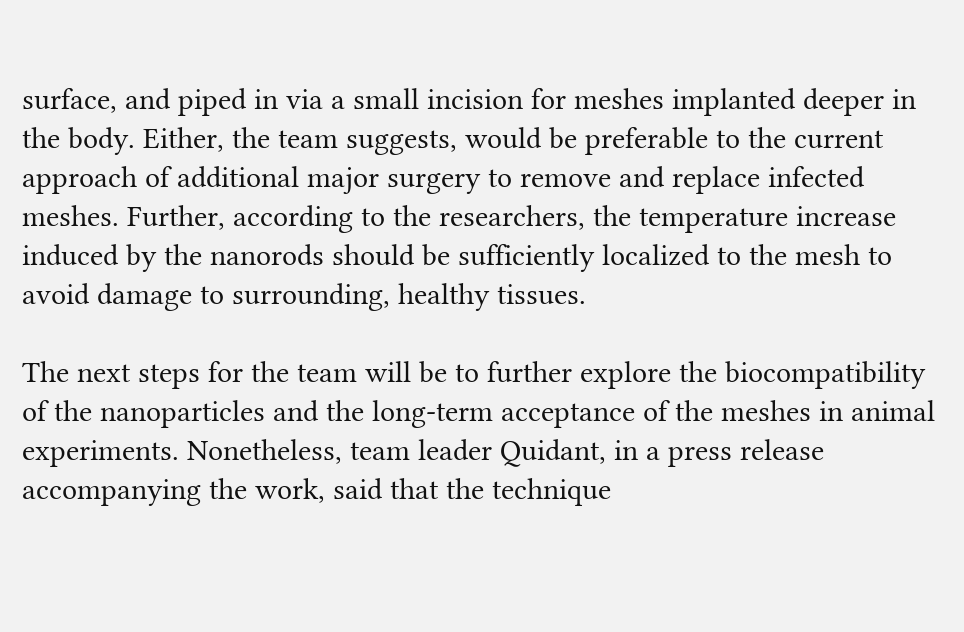surface, and piped in via a small incision for meshes implanted deeper in the body. Either, the team suggests, would be preferable to the current approach of additional major surgery to remove and replace infected meshes. Further, according to the researchers, the temperature increase induced by the nanorods should be sufficiently localized to the mesh to avoid damage to surrounding, healthy tissues.

The next steps for the team will be to further explore the biocompatibility of the nanoparticles and the long-term acceptance of the meshes in animal experiments. Nonetheless, team leader Quidant, in a press release accompanying the work, said that the technique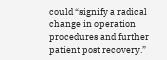could “signify a radical change in operation procedures and further patient post recovery.”